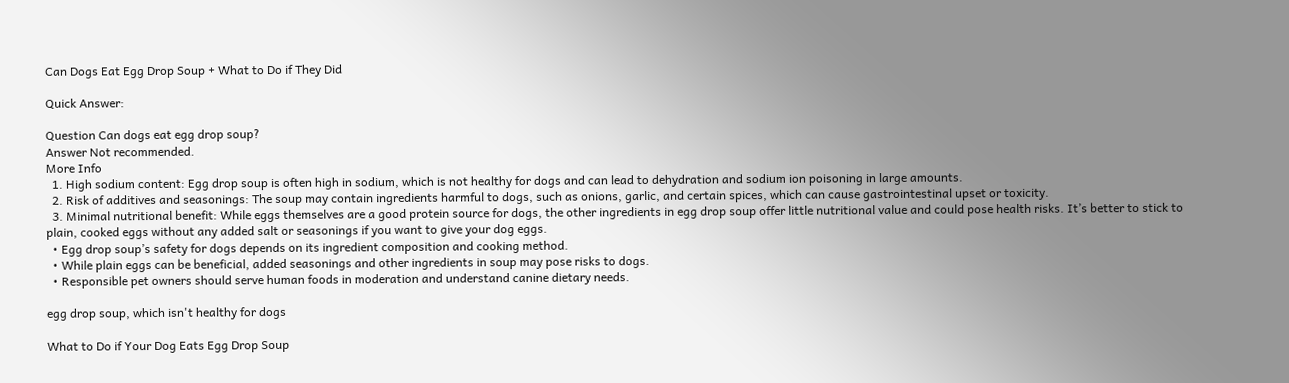Can Dogs Eat Egg Drop Soup + What to Do if They Did

Quick Answer:

Question Can dogs eat egg drop soup?
Answer Not recommended.
More Info
  1. High sodium content: Egg drop soup is often high in sodium, which is not healthy for dogs and can lead to dehydration and sodium ion poisoning in large amounts.
  2. Risk of additives and seasonings: The soup may contain ingredients harmful to dogs, such as onions, garlic, and certain spices, which can cause gastrointestinal upset or toxicity.
  3. Minimal nutritional benefit: While eggs themselves are a good protein source for dogs, the other ingredients in egg drop soup offer little nutritional value and could pose health risks. It’s better to stick to plain, cooked eggs without any added salt or seasonings if you want to give your dog eggs.
  • Egg drop soup’s safety for dogs depends on its ingredient composition and cooking method.
  • While plain eggs can be beneficial, added seasonings and other ingredients in soup may pose risks to dogs.
  • Responsible pet owners should serve human foods in moderation and understand canine dietary needs.

egg drop soup, which isn't healthy for dogs

What to Do if Your Dog Eats Egg Drop Soup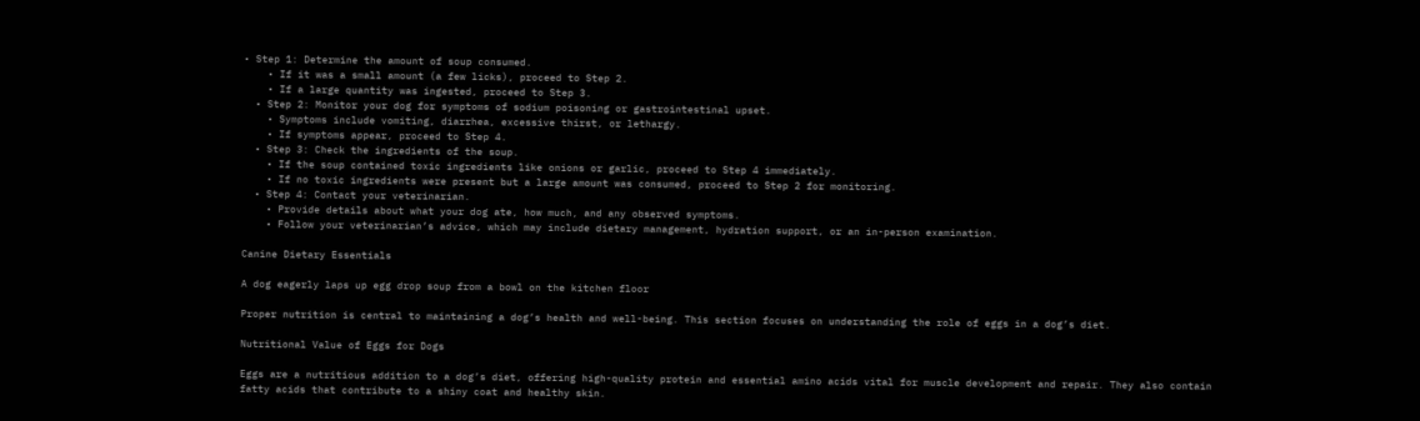• Step 1: Determine the amount of soup consumed.
    • If it was a small amount (a few licks), proceed to Step 2.
    • If a large quantity was ingested, proceed to Step 3.
  • Step 2: Monitor your dog for symptoms of sodium poisoning or gastrointestinal upset.
    • Symptoms include vomiting, diarrhea, excessive thirst, or lethargy.
    • If symptoms appear, proceed to Step 4.
  • Step 3: Check the ingredients of the soup.
    • If the soup contained toxic ingredients like onions or garlic, proceed to Step 4 immediately.
    • If no toxic ingredients were present but a large amount was consumed, proceed to Step 2 for monitoring.
  • Step 4: Contact your veterinarian.
    • Provide details about what your dog ate, how much, and any observed symptoms.
    • Follow your veterinarian’s advice, which may include dietary management, hydration support, or an in-person examination.

Canine Dietary Essentials

A dog eagerly laps up egg drop soup from a bowl on the kitchen floor

Proper nutrition is central to maintaining a dog’s health and well-being. This section focuses on understanding the role of eggs in a dog’s diet.

Nutritional Value of Eggs for Dogs

Eggs are a nutritious addition to a dog’s diet, offering high-quality protein and essential amino acids vital for muscle development and repair. They also contain fatty acids that contribute to a shiny coat and healthy skin.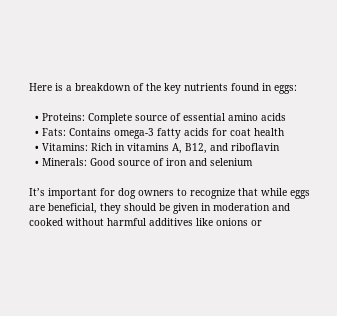Here is a breakdown of the key nutrients found in eggs:

  • Proteins: Complete source of essential amino acids
  • Fats: Contains omega-3 fatty acids for coat health
  • Vitamins: Rich in vitamins A, B12, and riboflavin
  • Minerals: Good source of iron and selenium

It’s important for dog owners to recognize that while eggs are beneficial, they should be given in moderation and cooked without harmful additives like onions or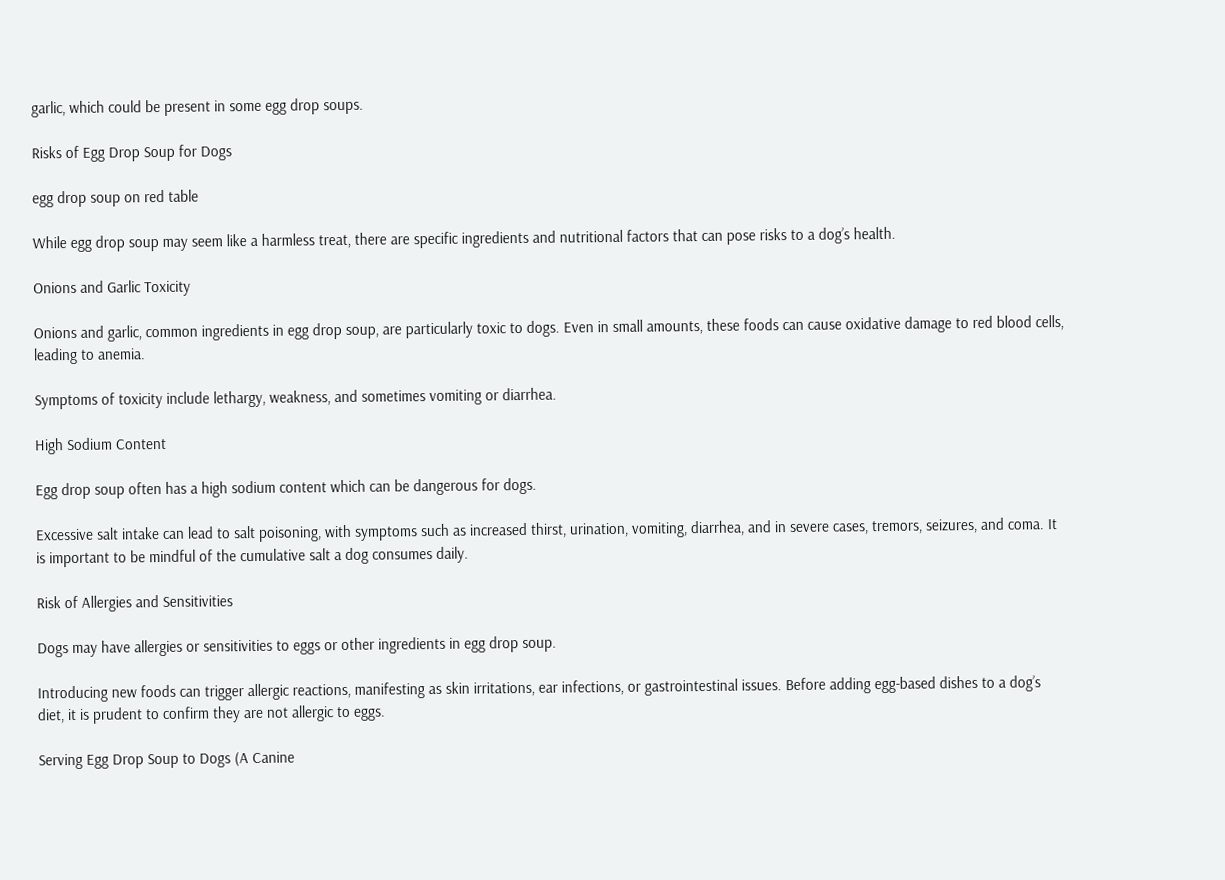garlic, which could be present in some egg drop soups.

Risks of Egg Drop Soup for Dogs

egg drop soup on red table

While egg drop soup may seem like a harmless treat, there are specific ingredients and nutritional factors that can pose risks to a dog’s health.

Onions and Garlic Toxicity

Onions and garlic, common ingredients in egg drop soup, are particularly toxic to dogs. Even in small amounts, these foods can cause oxidative damage to red blood cells, leading to anemia.

Symptoms of toxicity include lethargy, weakness, and sometimes vomiting or diarrhea.

High Sodium Content

Egg drop soup often has a high sodium content which can be dangerous for dogs.

Excessive salt intake can lead to salt poisoning, with symptoms such as increased thirst, urination, vomiting, diarrhea, and in severe cases, tremors, seizures, and coma. It is important to be mindful of the cumulative salt a dog consumes daily.

Risk of Allergies and Sensitivities

Dogs may have allergies or sensitivities to eggs or other ingredients in egg drop soup.

Introducing new foods can trigger allergic reactions, manifesting as skin irritations, ear infections, or gastrointestinal issues. Before adding egg-based dishes to a dog’s diet, it is prudent to confirm they are not allergic to eggs.

Serving Egg Drop Soup to Dogs (A Canine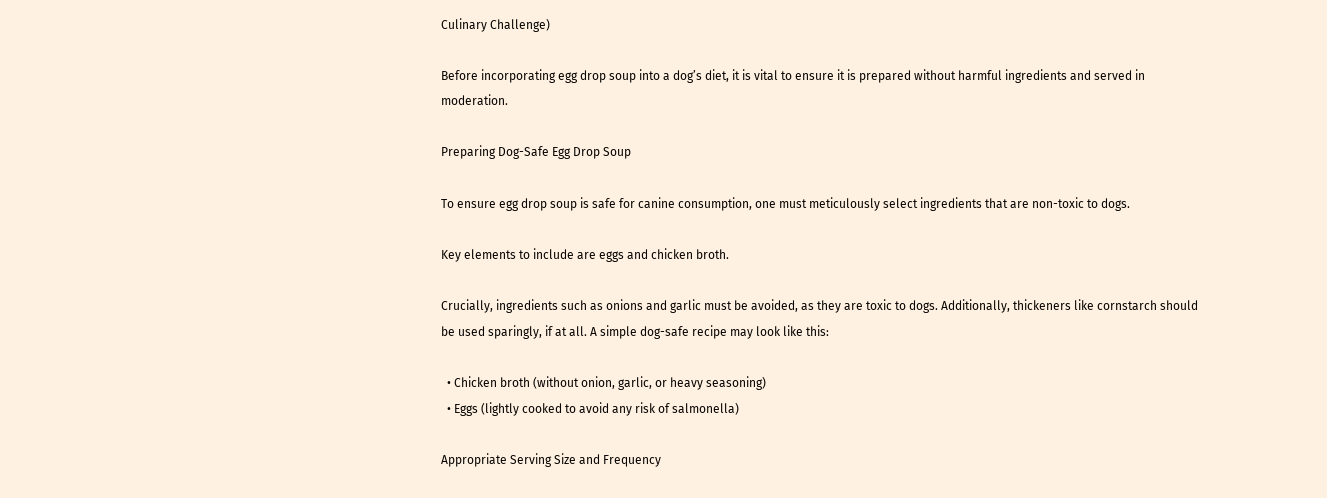Culinary Challenge)

Before incorporating egg drop soup into a dog’s diet, it is vital to ensure it is prepared without harmful ingredients and served in moderation.

Preparing Dog-Safe Egg Drop Soup

To ensure egg drop soup is safe for canine consumption, one must meticulously select ingredients that are non-toxic to dogs.

Key elements to include are eggs and chicken broth.

Crucially, ingredients such as onions and garlic must be avoided, as they are toxic to dogs. Additionally, thickeners like cornstarch should be used sparingly, if at all. A simple dog-safe recipe may look like this:

  • Chicken broth (without onion, garlic, or heavy seasoning)
  • Eggs (lightly cooked to avoid any risk of salmonella)

Appropriate Serving Size and Frequency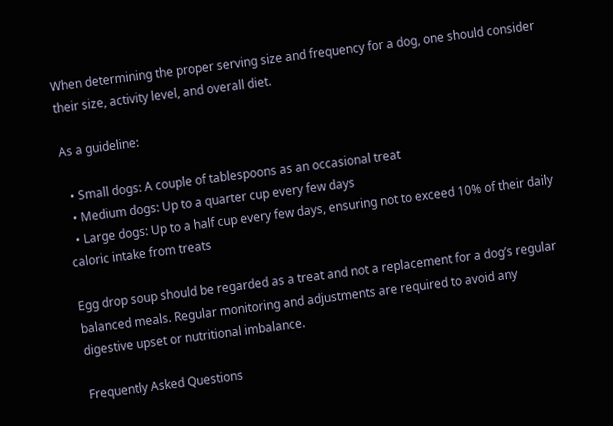When determining the proper serving size and frequency for a dog, one should consider their size, activity level, and overall diet.

As a guideline:

  • Small dogs: A couple of tablespoons as an occasional treat
  • Medium dogs: Up to a quarter cup every few days
  • Large dogs: Up to a half cup every few days, ensuring not to exceed 10% of their daily caloric intake from treats

Egg drop soup should be regarded as a treat and not a replacement for a dog’s regular balanced meals. Regular monitoring and adjustments are required to avoid any digestive upset or nutritional imbalance.

Frequently Asked Questions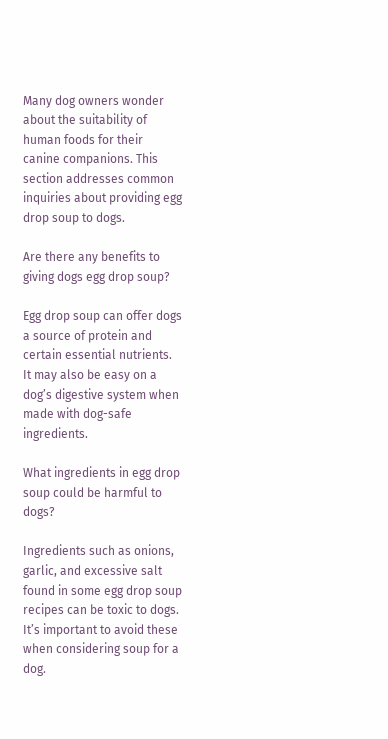Many dog owners wonder about the suitability of human foods for their canine companions. This section addresses common inquiries about providing egg drop soup to dogs.

Are there any benefits to giving dogs egg drop soup?

Egg drop soup can offer dogs a source of protein and certain essential nutrients. It may also be easy on a dog’s digestive system when made with dog-safe ingredients.

What ingredients in egg drop soup could be harmful to dogs?

Ingredients such as onions, garlic, and excessive salt found in some egg drop soup recipes can be toxic to dogs. It’s important to avoid these when considering soup for a dog.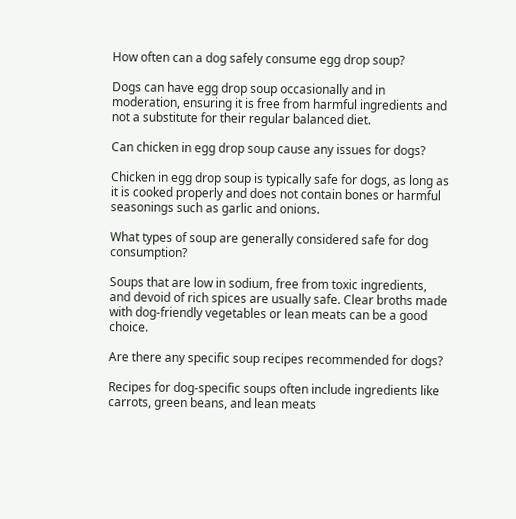How often can a dog safely consume egg drop soup?

Dogs can have egg drop soup occasionally and in moderation, ensuring it is free from harmful ingredients and not a substitute for their regular balanced diet.

Can chicken in egg drop soup cause any issues for dogs?

Chicken in egg drop soup is typically safe for dogs, as long as it is cooked properly and does not contain bones or harmful seasonings such as garlic and onions.

What types of soup are generally considered safe for dog consumption?

Soups that are low in sodium, free from toxic ingredients, and devoid of rich spices are usually safe. Clear broths made with dog-friendly vegetables or lean meats can be a good choice.

Are there any specific soup recipes recommended for dogs?

Recipes for dog-specific soups often include ingredients like carrots, green beans, and lean meats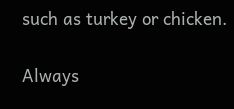such as turkey or chicken.

Always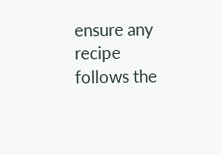ensure any recipe follows the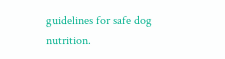guidelines for safe dog nutrition.